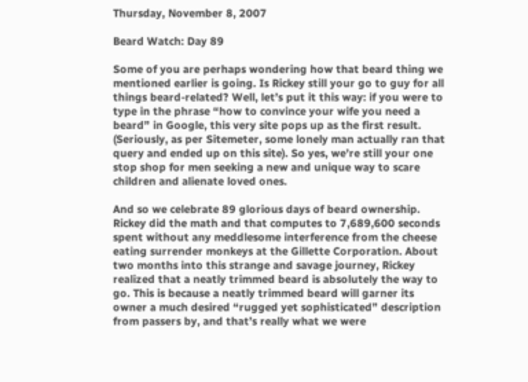Thursday, November 8, 2007

Beard Watch: Day 89

Some of you are perhaps wondering how that beard thing we mentioned earlier is going. Is Rickey still your go to guy for all things beard-related? Well, let’s put it this way: if you were to type in the phrase “how to convince your wife you need a beard” in Google, this very site pops up as the first result. (Seriously, as per Sitemeter, some lonely man actually ran that query and ended up on this site). So yes, we’re still your one stop shop for men seeking a new and unique way to scare children and alienate loved ones.

And so we celebrate 89 glorious days of beard ownership. Rickey did the math and that computes to 7,689,600 seconds spent without any meddlesome interference from the cheese eating surrender monkeys at the Gillette Corporation. About two months into this strange and savage journey, Rickey realized that a neatly trimmed beard is absolutely the way to go. This is because a neatly trimmed beard will garner its owner a much desired “rugged yet sophisticated” description from passers by, and that’s really what we were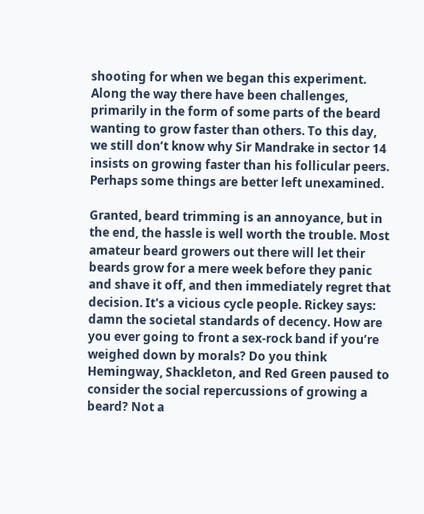shooting for when we began this experiment. Along the way there have been challenges, primarily in the form of some parts of the beard wanting to grow faster than others. To this day, we still don’t know why Sir Mandrake in sector 14 insists on growing faster than his follicular peers. Perhaps some things are better left unexamined.

Granted, beard trimming is an annoyance, but in the end, the hassle is well worth the trouble. Most amateur beard growers out there will let their beards grow for a mere week before they panic and shave it off, and then immediately regret that decision. It's a vicious cycle people. Rickey says: damn the societal standards of decency. How are you ever going to front a sex-rock band if you’re weighed down by morals? Do you think Hemingway, Shackleton, and Red Green paused to consider the social repercussions of growing a beard? Not a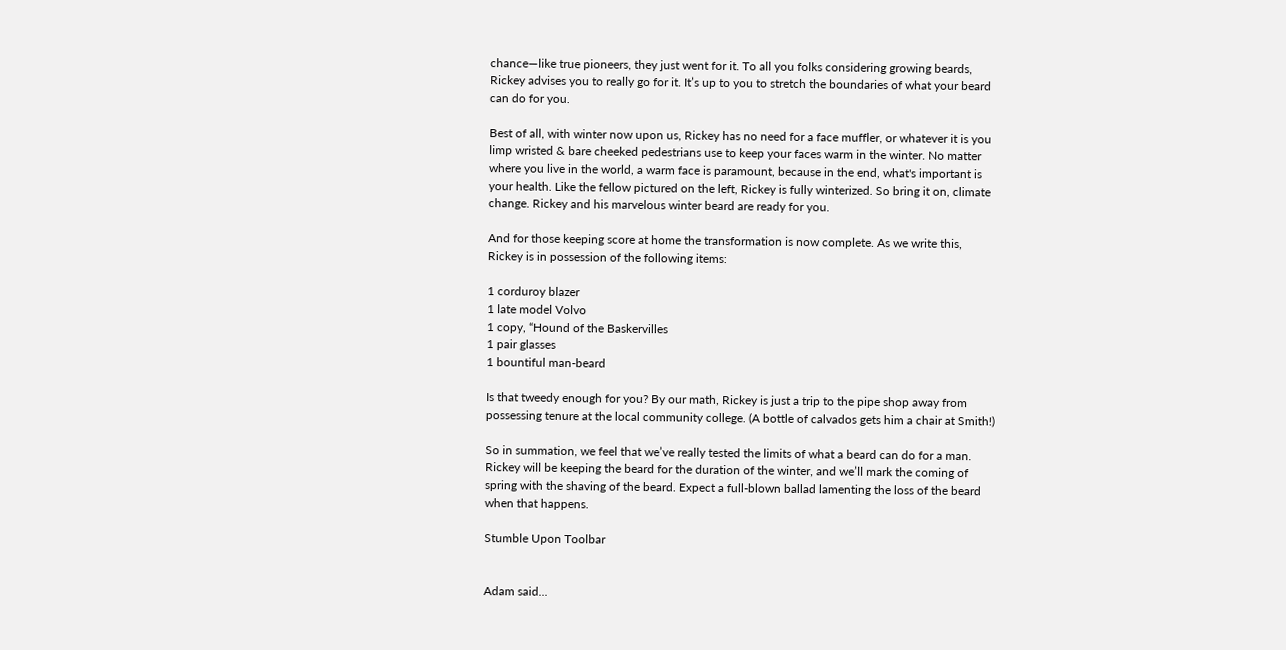chance—like true pioneers, they just went for it. To all you folks considering growing beards, Rickey advises you to really go for it. It’s up to you to stretch the boundaries of what your beard can do for you.

Best of all, with winter now upon us, Rickey has no need for a face muffler, or whatever it is you limp wristed & bare cheeked pedestrians use to keep your faces warm in the winter. No matter where you live in the world, a warm face is paramount, because in the end, what's important is your health. Like the fellow pictured on the left, Rickey is fully winterized. So bring it on, climate change. Rickey and his marvelous winter beard are ready for you.

And for those keeping score at home the transformation is now complete. As we write this, Rickey is in possession of the following items:

1 corduroy blazer
1 late model Volvo
1 copy, “Hound of the Baskervilles
1 pair glasses
1 bountiful man-beard

Is that tweedy enough for you? By our math, Rickey is just a trip to the pipe shop away from possessing tenure at the local community college. (A bottle of calvados gets him a chair at Smith!)

So in summation, we feel that we’ve really tested the limits of what a beard can do for a man. Rickey will be keeping the beard for the duration of the winter, and we’ll mark the coming of spring with the shaving of the beard. Expect a full-blown ballad lamenting the loss of the beard when that happens.

Stumble Upon Toolbar


Adam said...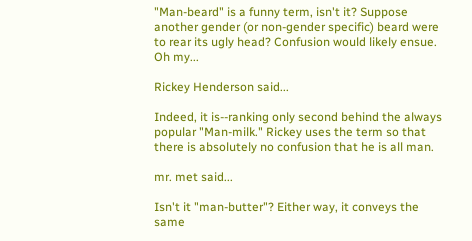"Man-beard" is a funny term, isn't it? Suppose another gender (or non-gender specific) beard were to rear its ugly head? Confusion would likely ensue. Oh my...

Rickey Henderson said...

Indeed, it is--ranking only second behind the always popular "Man-milk." Rickey uses the term so that there is absolutely no confusion that he is all man.

mr. met said...

Isn't it "man-butter"? Either way, it conveys the same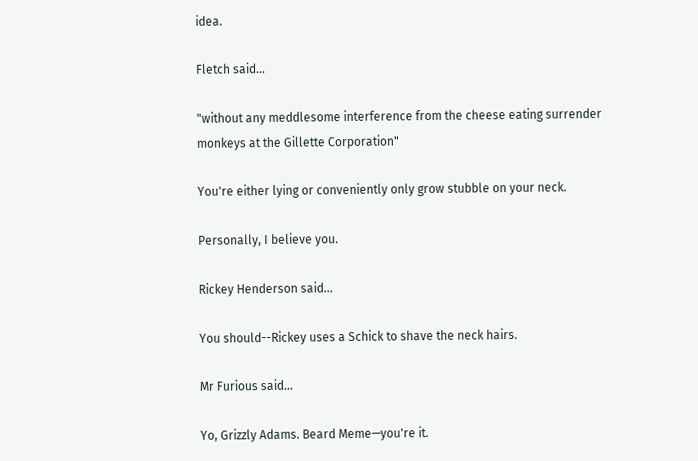idea.

Fletch said...

"without any meddlesome interference from the cheese eating surrender monkeys at the Gillette Corporation"

You're either lying or conveniently only grow stubble on your neck.

Personally, I believe you.

Rickey Henderson said...

You should--Rickey uses a Schick to shave the neck hairs.

Mr Furious said...

Yo, Grizzly Adams. Beard Meme—you're it.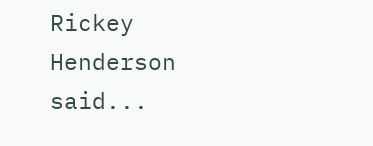Rickey Henderson said...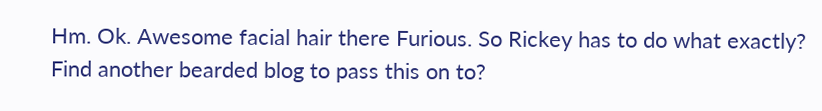Hm. Ok. Awesome facial hair there Furious. So Rickey has to do what exactly? Find another bearded blog to pass this on to?